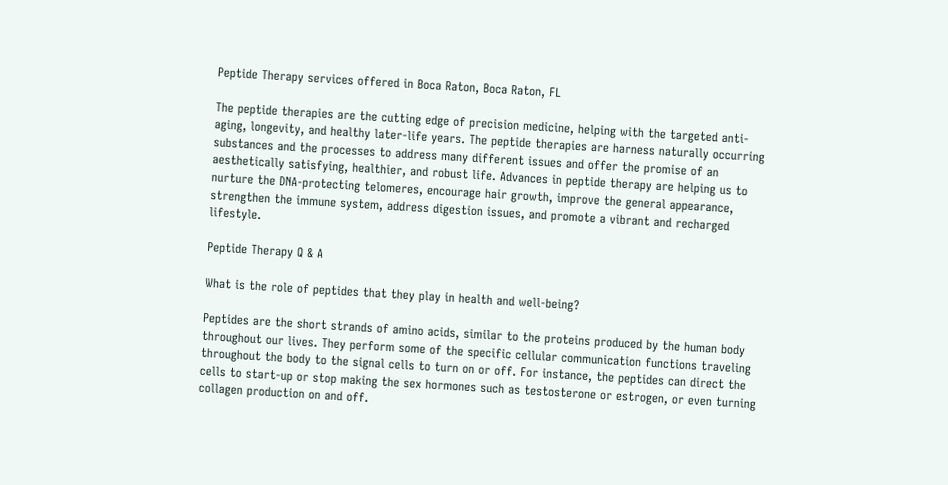Peptide Therapy services offered in Boca Raton, Boca Raton, FL

The peptide therapies are the cutting edge of precision medicine, helping with the targeted anti-aging, longevity, and healthy later-life years. The peptide therapies are harness naturally occurring substances and the processes to address many different issues and offer the promise of an aesthetically satisfying, healthier, and robust life. Advances in peptide therapy are helping us to nurture the DNA-protecting telomeres, encourage hair growth, improve the general appearance, strengthen the immune system, address digestion issues, and promote a vibrant and recharged lifestyle.

Peptide Therapy Q & A

What is the role of peptides that they play in health and well-being?

Peptides are the short strands of amino acids, similar to the proteins produced by the human body throughout our lives. They perform some of the specific cellular communication functions traveling throughout the body to the signal cells to turn on or off. For instance, the peptides can direct the cells to start-up or stop making the sex hormones such as testosterone or estrogen, or even turning collagen production on and off.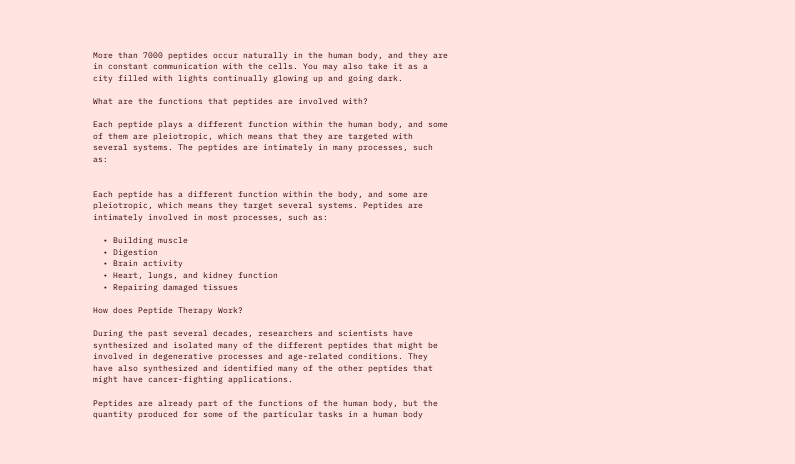More than 7000 peptides occur naturally in the human body, and they are in constant communication with the cells. You may also take it as a city filled with lights continually glowing up and going dark.

What are the functions that peptides are involved with?

Each peptide plays a different function within the human body, and some of them are pleiotropic, which means that they are targeted with several systems. The peptides are intimately in many processes, such as:


Each peptide has a different function within the body, and some are pleiotropic, which means they target several systems. Peptides are intimately involved in most processes, such as:

  • Building muscle
  • Digestion
  • Brain activity
  • Heart, lungs, and kidney function
  • Repairing damaged tissues

How does Peptide Therapy Work?

During the past several decades, researchers and scientists have synthesized and isolated many of the different peptides that might be involved in degenerative processes and age-related conditions. They have also synthesized and identified many of the other peptides that might have cancer-fighting applications.

Peptides are already part of the functions of the human body, but the quantity produced for some of the particular tasks in a human body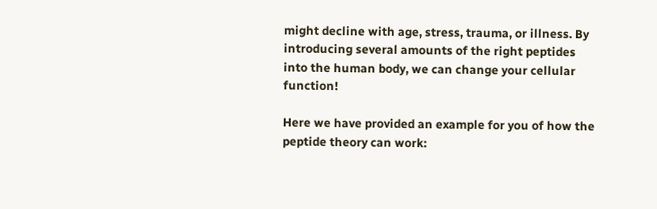might decline with age, stress, trauma, or illness. By introducing several amounts of the right peptides into the human body, we can change your cellular function!

Here we have provided an example for you of how the peptide theory can work: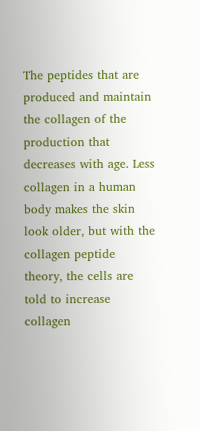The peptides that are produced and maintain the collagen of the production that decreases with age. Less collagen in a human body makes the skin look older, but with the collagen peptide theory, the cells are told to increase collagen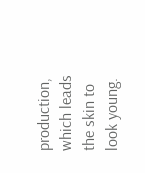production, which leads the skin to look young.